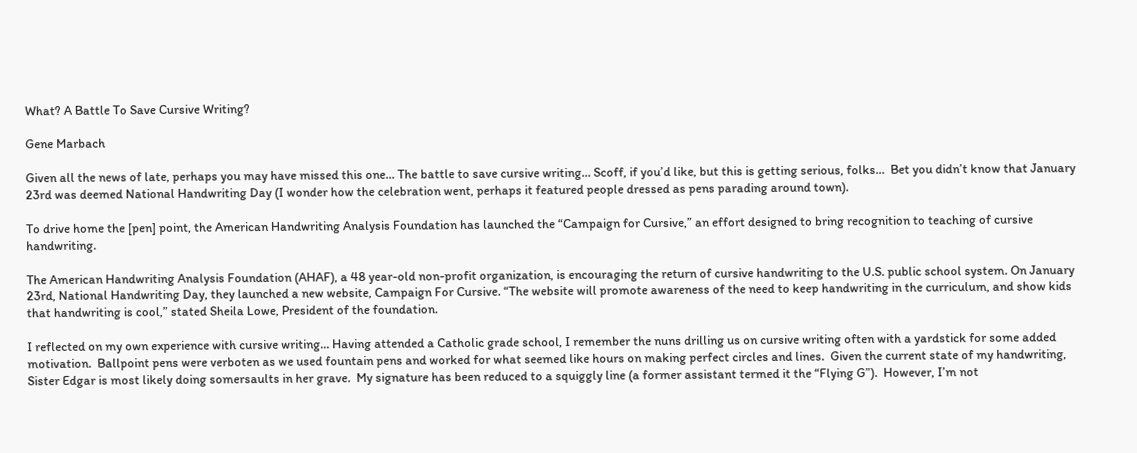What? A Battle To Save Cursive Writing?

Gene Marbach

Given all the news of late, perhaps you may have missed this one… The battle to save cursive writing… Scoff, if you’d like, but this is getting serious, folks…  Bet you didn’t know that January 23rd was deemed National Handwriting Day (I wonder how the celebration went, perhaps it featured people dressed as pens parading around town).

To drive home the [pen] point, the American Handwriting Analysis Foundation has launched the “Campaign for Cursive,” an effort designed to bring recognition to teaching of cursive handwriting.

The American Handwriting Analysis Foundation (AHAF), a 48 year-old non-profit organization, is encouraging the return of cursive handwriting to the U.S. public school system. On January 23rd, National Handwriting Day, they launched a new website, Campaign For Cursive. “The website will promote awareness of the need to keep handwriting in the curriculum, and show kids that handwriting is cool,” stated Sheila Lowe, President of the foundation.

I reflected on my own experience with cursive writing… Having attended a Catholic grade school, I remember the nuns drilling us on cursive writing often with a yardstick for some added motivation.  Ballpoint pens were verboten as we used fountain pens and worked for what seemed like hours on making perfect circles and lines.  Given the current state of my handwriting, Sister Edgar is most likely doing somersaults in her grave.  My signature has been reduced to a squiggly line (a former assistant termed it the “Flying G”).  However, I’m not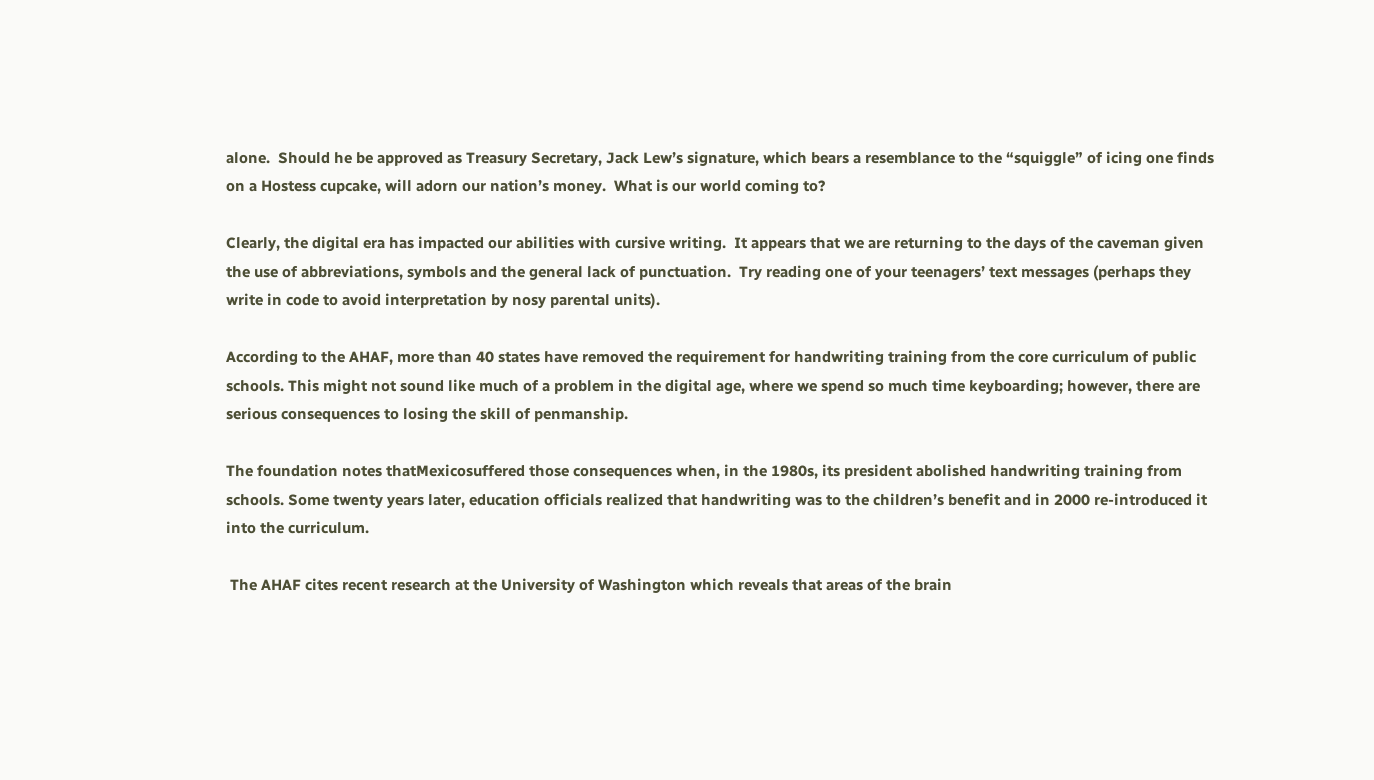alone.  Should he be approved as Treasury Secretary, Jack Lew’s signature, which bears a resemblance to the “squiggle” of icing one finds on a Hostess cupcake, will adorn our nation’s money.  What is our world coming to?

Clearly, the digital era has impacted our abilities with cursive writing.  It appears that we are returning to the days of the caveman given the use of abbreviations, symbols and the general lack of punctuation.  Try reading one of your teenagers’ text messages (perhaps they write in code to avoid interpretation by nosy parental units).

According to the AHAF, more than 40 states have removed the requirement for handwriting training from the core curriculum of public schools. This might not sound like much of a problem in the digital age, where we spend so much time keyboarding; however, there are serious consequences to losing the skill of penmanship.

The foundation notes thatMexicosuffered those consequences when, in the 1980s, its president abolished handwriting training from schools. Some twenty years later, education officials realized that handwriting was to the children’s benefit and in 2000 re-introduced it into the curriculum.

 The AHAF cites recent research at the University of Washington which reveals that areas of the brain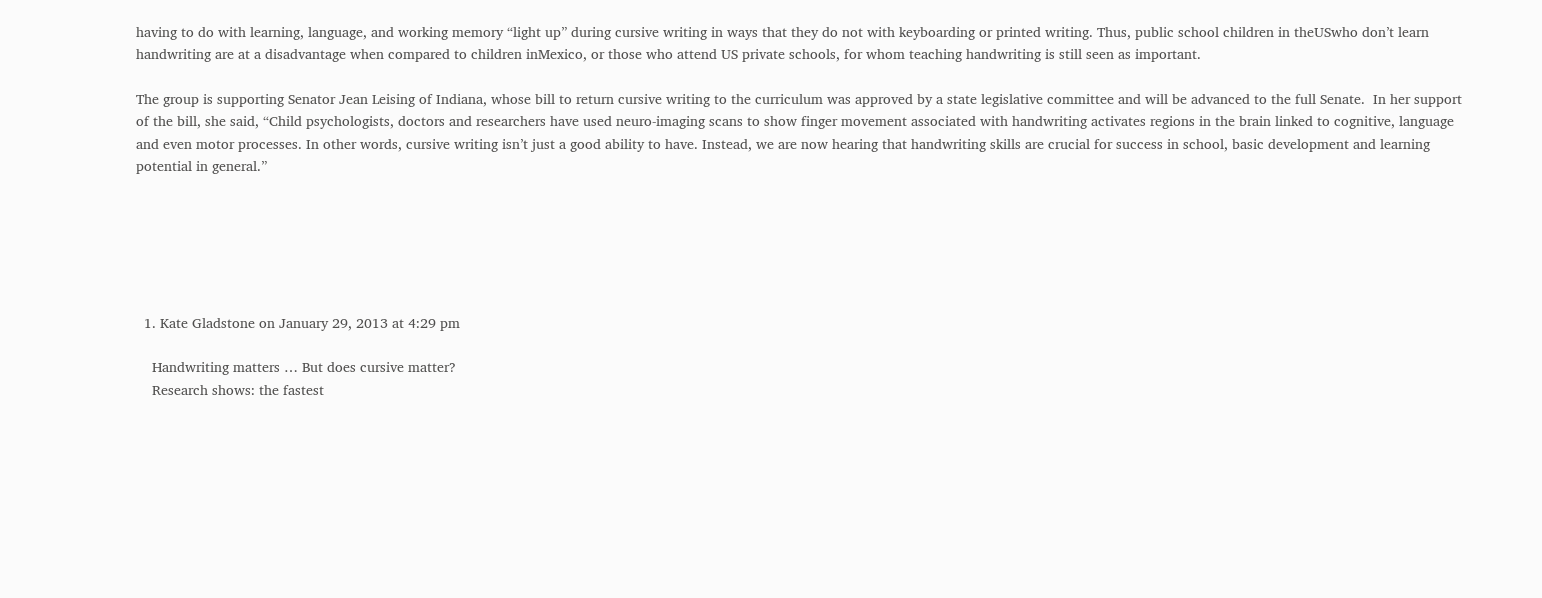having to do with learning, language, and working memory “light up” during cursive writing in ways that they do not with keyboarding or printed writing. Thus, public school children in theUSwho don’t learn handwriting are at a disadvantage when compared to children inMexico, or those who attend US private schools, for whom teaching handwriting is still seen as important.

The group is supporting Senator Jean Leising of Indiana, whose bill to return cursive writing to the curriculum was approved by a state legislative committee and will be advanced to the full Senate.  In her support of the bill, she said, “Child psychologists, doctors and researchers have used neuro-imaging scans to show finger movement associated with handwriting activates regions in the brain linked to cognitive, language and even motor processes. In other words, cursive writing isn’t just a good ability to have. Instead, we are now hearing that handwriting skills are crucial for success in school, basic development and learning potential in general.”






  1. Kate Gladstone on January 29, 2013 at 4:29 pm

    Handwriting matters … But does cursive matter?
    Research shows: the fastest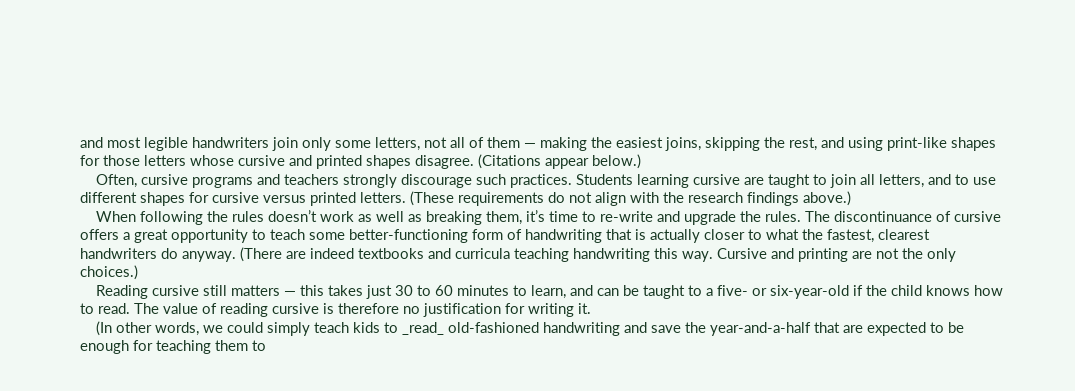and most legible handwriters join only some letters, not all of them — making the easiest joins, skipping the rest, and using print-like shapes for those letters whose cursive and printed shapes disagree. (Citations appear below.)
    Often, cursive programs and teachers strongly discourage such practices. Students learning cursive are taught to join all letters, and to use different shapes for cursive versus printed letters. (These requirements do not align with the research findings above.)
    When following the rules doesn’t work as well as breaking them, it’s time to re-write and upgrade the rules. The discontinuance of cursive offers a great opportunity to teach some better-functioning form of handwriting that is actually closer to what the fastest, clearest handwriters do anyway. (There are indeed textbooks and curricula teaching handwriting this way. Cursive and printing are not the only choices.)
    Reading cursive still matters — this takes just 30 to 60 minutes to learn, and can be taught to a five- or six-year-old if the child knows how to read. The value of reading cursive is therefore no justification for writing it.
    (In other words, we could simply teach kids to _read_ old-fashioned handwriting and save the year-and-a-half that are expected to be enough for teaching them to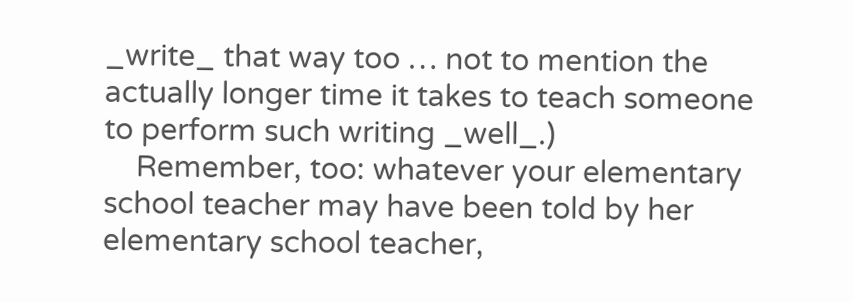_write_ that way too … not to mention the actually longer time it takes to teach someone to perform such writing _well_.)
    Remember, too: whatever your elementary school teacher may have been told by her elementary school teacher,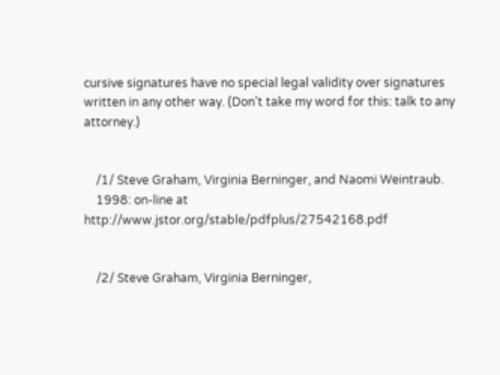cursive signatures have no special legal validity over signatures written in any other way. (Don’t take my word for this: talk to any attorney.)


    /1/ Steve Graham, Virginia Berninger, and Naomi Weintraub.
    1998: on-line at http://www.jstor.org/stable/pdfplus/27542168.pdf


    /2/ Steve Graham, Virginia Berninger,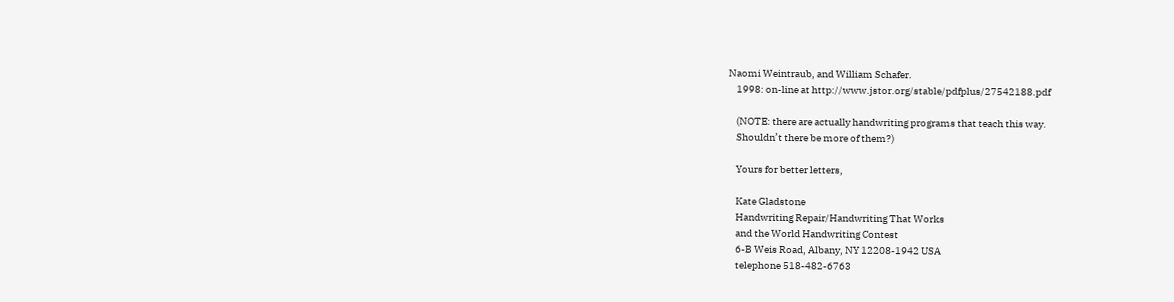Naomi Weintraub, and William Schafer.
    1998: on-line at http://www.jstor.org/stable/pdfplus/27542188.pdf

    (NOTE: there are actually handwriting programs that teach this way.
    Shouldn’t there be more of them?)

    Yours for better letters,

    Kate Gladstone
    Handwriting Repair/Handwriting That Works
    and the World Handwriting Contest
    6-B Weis Road, Albany, NY 12208-1942 USA
    telephone 518-482-6763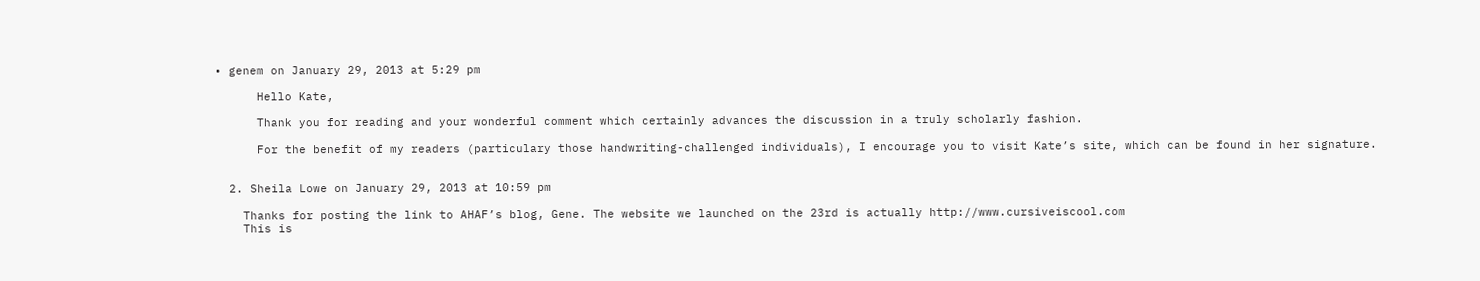• genem on January 29, 2013 at 5:29 pm

      Hello Kate,

      Thank you for reading and your wonderful comment which certainly advances the discussion in a truly scholarly fashion.

      For the benefit of my readers (particulary those handwriting-challenged individuals), I encourage you to visit Kate’s site, which can be found in her signature.


  2. Sheila Lowe on January 29, 2013 at 10:59 pm

    Thanks for posting the link to AHAF’s blog, Gene. The website we launched on the 23rd is actually http://www.cursiveiscool.com
    This is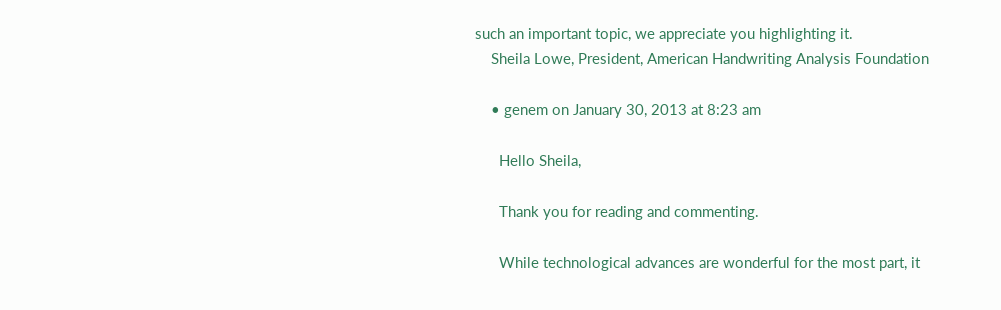such an important topic, we appreciate you highlighting it.
    Sheila Lowe, President, American Handwriting Analysis Foundation

    • genem on January 30, 2013 at 8:23 am

      Hello Sheila,

      Thank you for reading and commenting.

      While technological advances are wonderful for the most part, it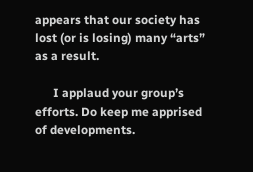appears that our society has lost (or is losing) many “arts” as a result.

      I applaud your group’s efforts. Do keep me apprised of developments.